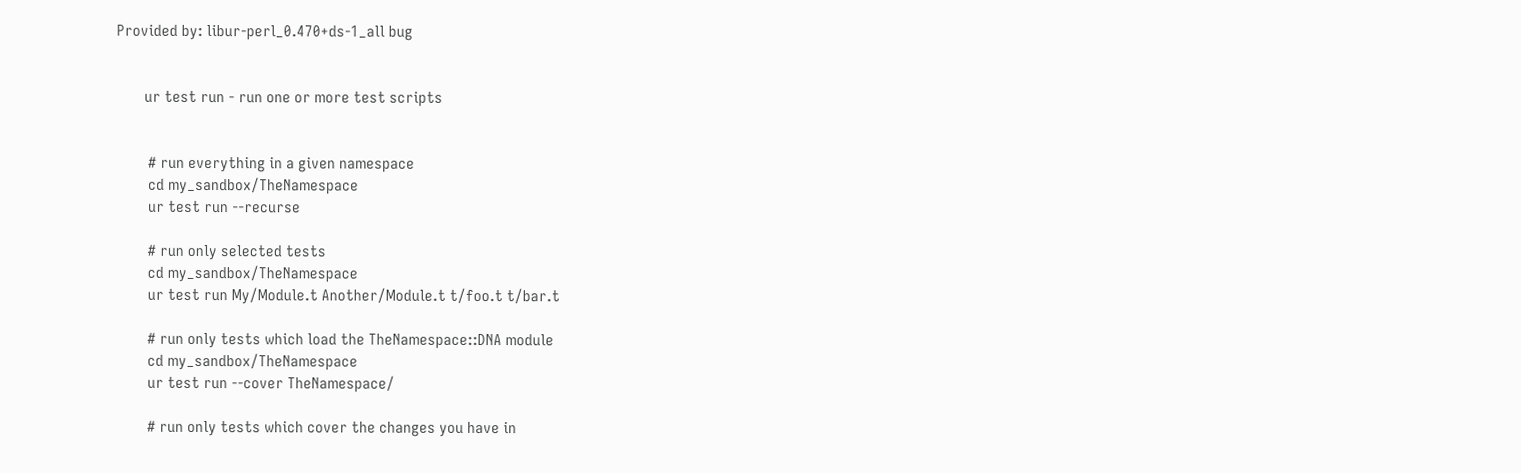Provided by: libur-perl_0.470+ds-1_all bug


       ur test run - run one or more test scripts


        # run everything in a given namespace
        cd my_sandbox/TheNamespace
        ur test run --recurse

        # run only selected tests
        cd my_sandbox/TheNamespace
        ur test run My/Module.t Another/Module.t t/foo.t t/bar.t

        # run only tests which load the TheNamespace::DNA module
        cd my_sandbox/TheNamespace
        ur test run --cover TheNamespace/

        # run only tests which cover the changes you have in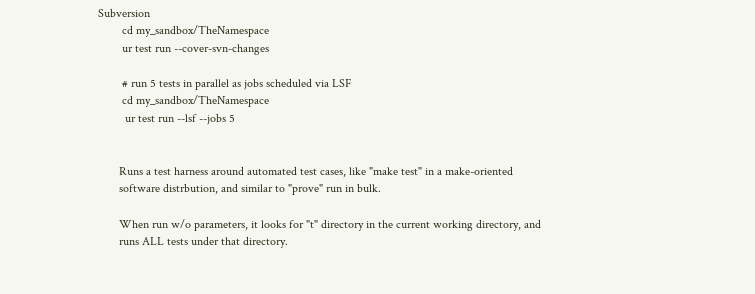Subversion
        cd my_sandbox/TheNamespace
        ur test run --cover-svn-changes

        # run 5 tests in parallel as jobs scheduled via LSF
        cd my_sandbox/TheNamespace
         ur test run --lsf --jobs 5


       Runs a test harness around automated test cases, like "make test" in a make-oriented
       software distrbution, and similar to "prove" run in bulk.

       When run w/o parameters, it looks for "t" directory in the current working directory, and
       runs ALL tests under that directory.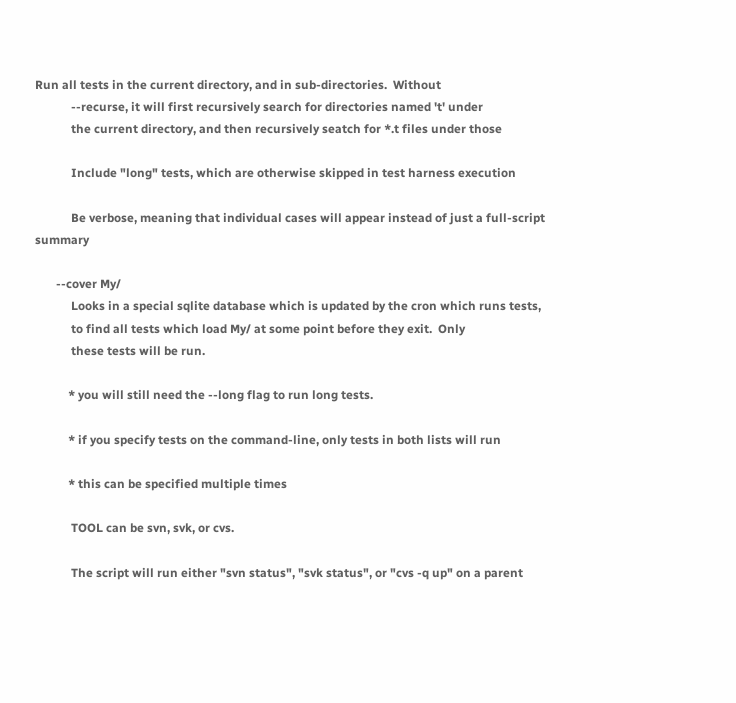Run all tests in the current directory, and in sub-directories.  Without
            --recurse, it will first recursively search for directories named 't' under
            the current directory, and then recursively seatch for *.t files under those

            Include "long" tests, which are otherwise skipped in test harness execution

            Be verbose, meaning that individual cases will appear instead of just a full-script summary

       --cover My/
            Looks in a special sqlite database which is updated by the cron which runs tests,
            to find all tests which load My/ at some point before they exit.  Only
            these tests will be run.

           * you will still need the --long flag to run long tests.

           * if you specify tests on the command-line, only tests in both lists will run

           * this can be specified multiple times

            TOOL can be svn, svk, or cvs.

            The script will run either "svn status", "svk status", or "cvs -q up" on a parent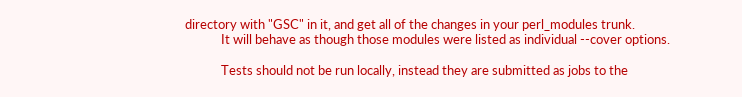directory with "GSC" in it, and get all of the changes in your perl_modules trunk.
            It will behave as though those modules were listed as individual --cover options.

            Tests should not be run locally, instead they are submitted as jobs to the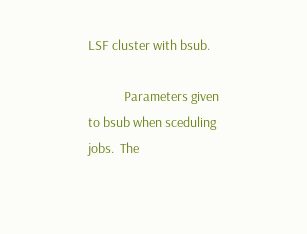LSF cluster with bsub.

            Parameters given to bsub when sceduling jobs.  The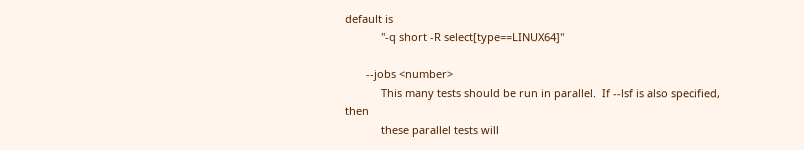default is
            "-q short -R select[type==LINUX64]"

       --jobs <number>
            This many tests should be run in parallel.  If --lsf is also specified, then
            these parallel tests will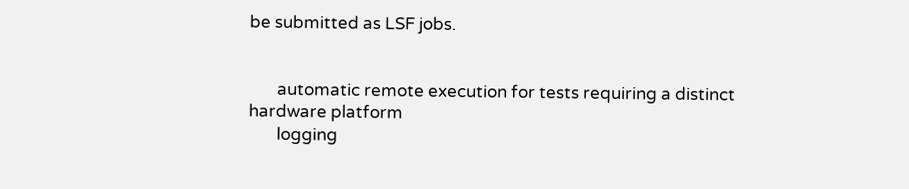be submitted as LSF jobs.


       automatic remote execution for tests requiring a distinct hardware platform
       logging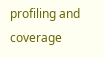profiling and coverage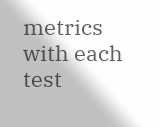metrics with each test